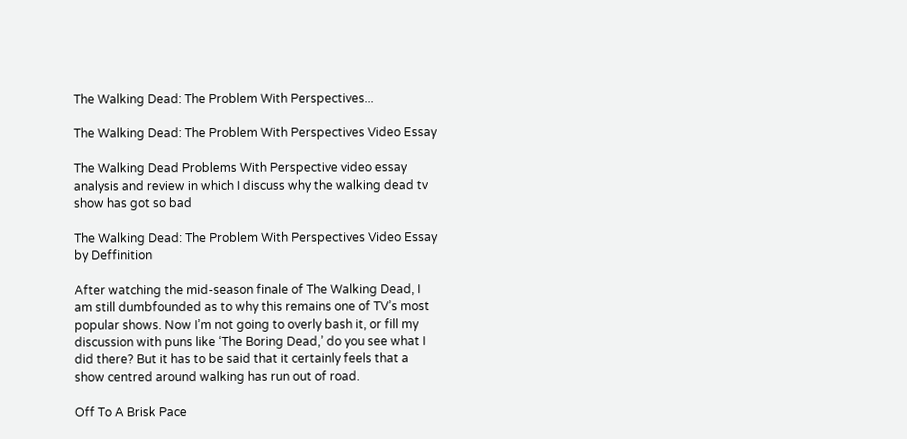The Walking Dead: The Problem With Perspectives...

The Walking Dead: The Problem With Perspectives Video Essay

The Walking Dead Problems With Perspective video essay analysis and review in which I discuss why the walking dead tv show has got so bad

The Walking Dead: The Problem With Perspectives Video Essay by Deffinition

After watching the mid-season finale of The Walking Dead, I am still dumbfounded as to why this remains one of TV’s most popular shows. Now I’m not going to overly bash it, or fill my discussion with puns like ‘The Boring Dead,’ do you see what I did there? But it has to be said that it certainly feels that a show centred around walking has run out of road.

Off To A Brisk Pace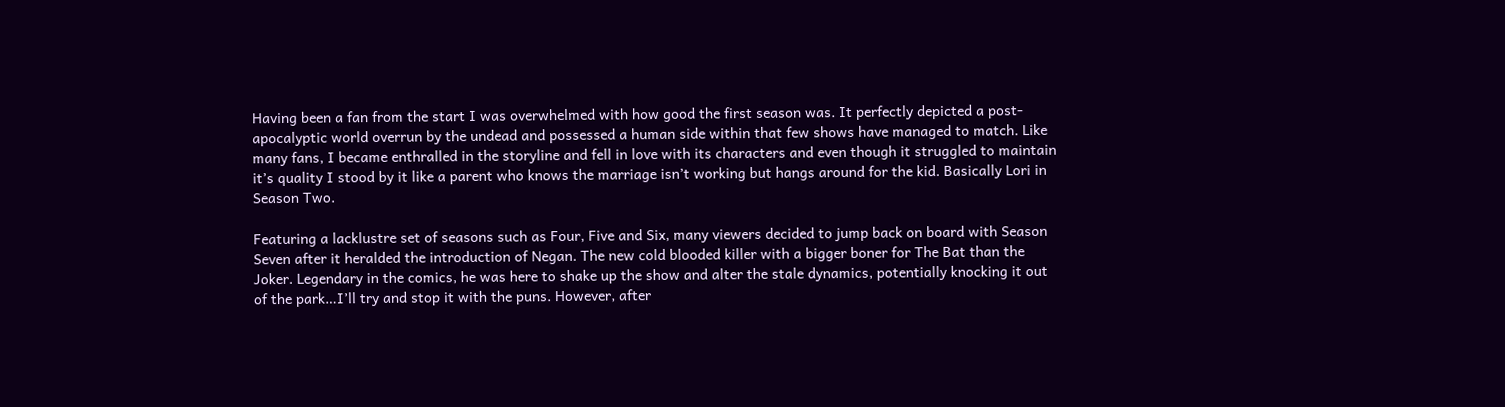Having been a fan from the start I was overwhelmed with how good the first season was. It perfectly depicted a post-apocalyptic world overrun by the undead and possessed a human side within that few shows have managed to match. Like many fans, I became enthralled in the storyline and fell in love with its characters and even though it struggled to maintain it’s quality I stood by it like a parent who knows the marriage isn’t working but hangs around for the kid. Basically Lori in Season Two.

Featuring a lacklustre set of seasons such as Four, Five and Six, many viewers decided to jump back on board with Season Seven after it heralded the introduction of Negan. The new cold blooded killer with a bigger boner for The Bat than the Joker. Legendary in the comics, he was here to shake up the show and alter the stale dynamics, potentially knocking it out of the park…I’ll try and stop it with the puns. However, after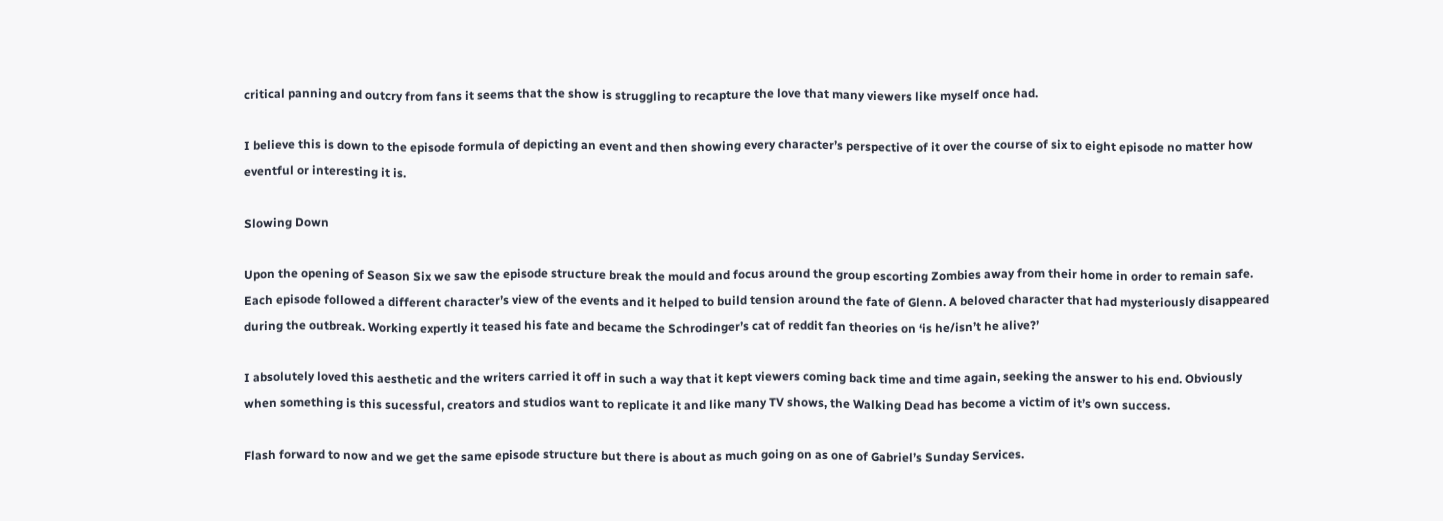critical panning and outcry from fans it seems that the show is struggling to recapture the love that many viewers like myself once had.

I believe this is down to the episode formula of depicting an event and then showing every character’s perspective of it over the course of six to eight episode no matter how eventful or interesting it is.

Slowing Down

Upon the opening of Season Six we saw the episode structure break the mould and focus around the group escorting Zombies away from their home in order to remain safe. Each episode followed a different character’s view of the events and it helped to build tension around the fate of Glenn. A beloved character that had mysteriously disappeared during the outbreak. Working expertly it teased his fate and became the Schrodinger’s cat of reddit fan theories on ‘is he/isn’t he alive?’

I absolutely loved this aesthetic and the writers carried it off in such a way that it kept viewers coming back time and time again, seeking the answer to his end. Obviously when something is this sucessful, creators and studios want to replicate it and like many TV shows, the Walking Dead has become a victim of it’s own success.

Flash forward to now and we get the same episode structure but there is about as much going on as one of Gabriel’s Sunday Services.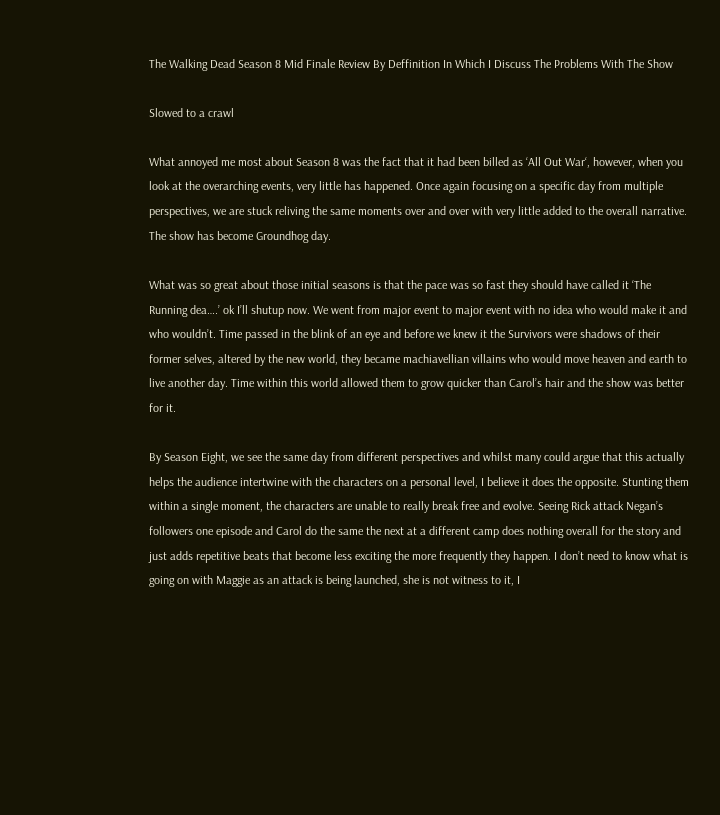The Walking Dead Season 8 Mid Finale Review By Deffinition In Which I Discuss The Problems With The Show

Slowed to a crawl

What annoyed me most about Season 8 was the fact that it had been billed as ‘All Out War‘, however, when you look at the overarching events, very little has happened. Once again focusing on a specific day from multiple perspectives, we are stuck reliving the same moments over and over with very little added to the overall narrative. The show has become Groundhog day.

What was so great about those initial seasons is that the pace was so fast they should have called it ‘The Running dea….’ ok I’ll shutup now. We went from major event to major event with no idea who would make it and who wouldn’t. Time passed in the blink of an eye and before we knew it the Survivors were shadows of their former selves, altered by the new world, they became machiavellian villains who would move heaven and earth to live another day. Time within this world allowed them to grow quicker than Carol’s hair and the show was better for it.

By Season Eight, we see the same day from different perspectives and whilst many could argue that this actually helps the audience intertwine with the characters on a personal level, I believe it does the opposite. Stunting them within a single moment, the characters are unable to really break free and evolve. Seeing Rick attack Negan’s followers one episode and Carol do the same the next at a different camp does nothing overall for the story and just adds repetitive beats that become less exciting the more frequently they happen. I don’t need to know what is going on with Maggie as an attack is being launched, she is not witness to it, I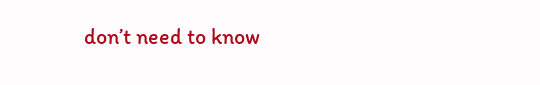don’t need to know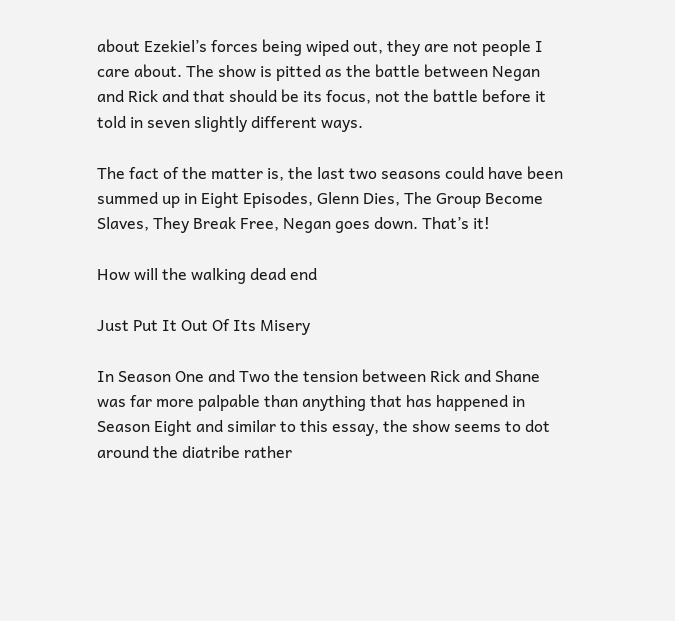about Ezekiel’s forces being wiped out, they are not people I care about. The show is pitted as the battle between Negan and Rick and that should be its focus, not the battle before it told in seven slightly different ways.

The fact of the matter is, the last two seasons could have been summed up in Eight Episodes, Glenn Dies, The Group Become Slaves, They Break Free, Negan goes down. That’s it!

How will the walking dead end

Just Put It Out Of Its Misery

In Season One and Two the tension between Rick and Shane was far more palpable than anything that has happened in Season Eight and similar to this essay, the show seems to dot around the diatribe rather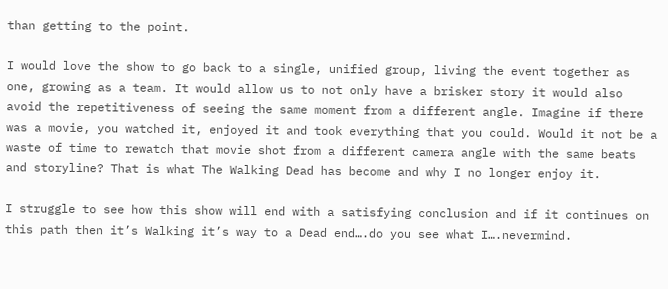than getting to the point.

I would love the show to go back to a single, unified group, living the event together as one, growing as a team. It would allow us to not only have a brisker story it would also avoid the repetitiveness of seeing the same moment from a different angle. Imagine if there was a movie, you watched it, enjoyed it and took everything that you could. Would it not be a waste of time to rewatch that movie shot from a different camera angle with the same beats and storyline? That is what The Walking Dead has become and why I no longer enjoy it.

I struggle to see how this show will end with a satisfying conclusion and if it continues on this path then it’s Walking it’s way to a Dead end….do you see what I….nevermind.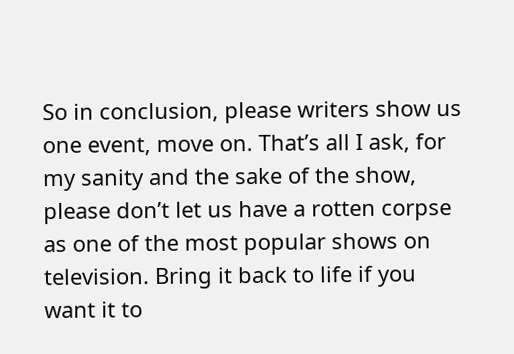So in conclusion, please writers show us one event, move on. That’s all I ask, for my sanity and the sake of the show, please don’t let us have a rotten corpse as one of the most popular shows on television. Bring it back to life if you want it to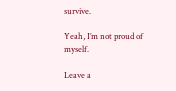survive.

Yeah, I’m not proud of myself.

Leave a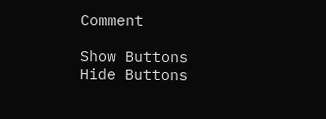Comment

Show Buttons
Hide Buttons